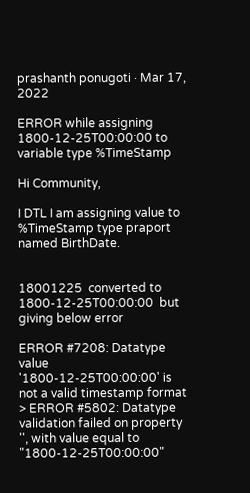prashanth ponugoti · Mar 17, 2022

ERROR while assigning 1800-12-25T00:00:00 to variable type %TimeStamp

Hi Community,

I DTL I am assigning value to %TimeStamp type praport named BirthDate.


18001225  converted to 1800-12-25T00:00:00  but giving below error

ERROR #7208: Datatype value '1800-12-25T00:00:00' is not a valid timestamp format
> ERROR #5802: Datatype validation failed on property '', with value equal to "1800-12-25T00:00:00"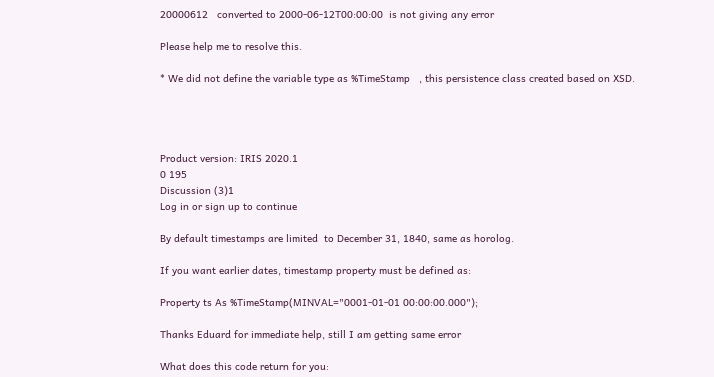20000612   converted to 2000-06-12T00:00:00  is not giving any error

Please help me to resolve this.

* We did not define the variable type as %TimeStamp   , this persistence class created based on XSD.




Product version: IRIS 2020.1
0 195
Discussion (3)1
Log in or sign up to continue

By default timestamps are limited  to December 31, 1840, same as horolog.

If you want earlier dates, timestamp property must be defined as:

Property ts As %TimeStamp(MINVAL="0001-01-01 00:00:00.000");

Thanks Eduard for immediate help, still I am getting same error

What does this code return for you: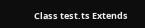Class test.ts Extends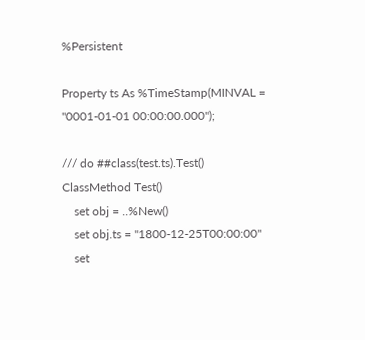%Persistent

Property ts As %TimeStamp(MINVAL = "0001-01-01 00:00:00.000");

/// do ##class(test.ts).Test()
ClassMethod Test()
    set obj = ..%New()
    set obj.ts = "1800-12-25T00:00:00"
    set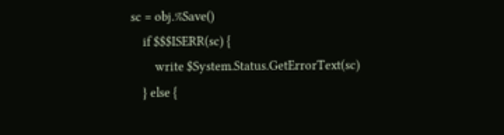sc = obj.%Save()
    if $$$ISERR(sc) {
        write $System.Status.GetErrorText(sc)
    } else {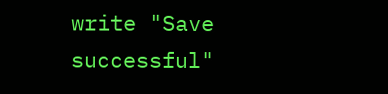write "Save successful"